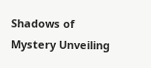Shadows of Mystery Unveiling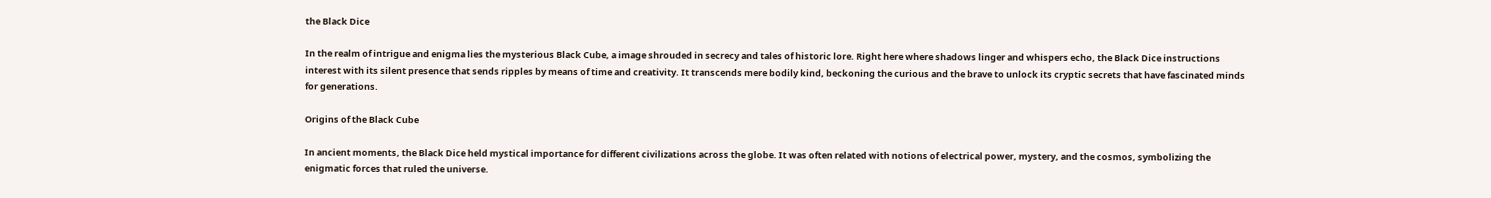the Black Dice

In the realm of intrigue and enigma lies the mysterious Black Cube, a image shrouded in secrecy and tales of historic lore. Right here where shadows linger and whispers echo, the Black Dice instructions interest with its silent presence that sends ripples by means of time and creativity. It transcends mere bodily kind, beckoning the curious and the brave to unlock its cryptic secrets that have fascinated minds for generations.

Origins of the Black Cube

In ancient moments, the Black Dice held mystical importance for different civilizations across the globe. It was often related with notions of electrical power, mystery, and the cosmos, symbolizing the enigmatic forces that ruled the universe.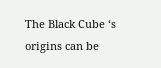The Black Cube ‘s origins can be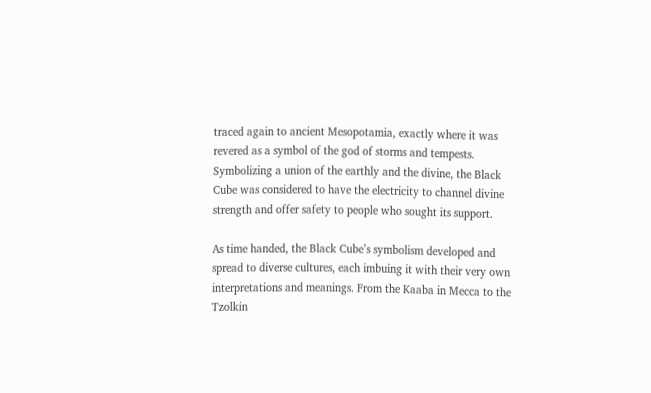traced again to ancient Mesopotamia, exactly where it was revered as a symbol of the god of storms and tempests. Symbolizing a union of the earthly and the divine, the Black Cube was considered to have the electricity to channel divine strength and offer safety to people who sought its support.

As time handed, the Black Cube’s symbolism developed and spread to diverse cultures, each imbuing it with their very own interpretations and meanings. From the Kaaba in Mecca to the Tzolkin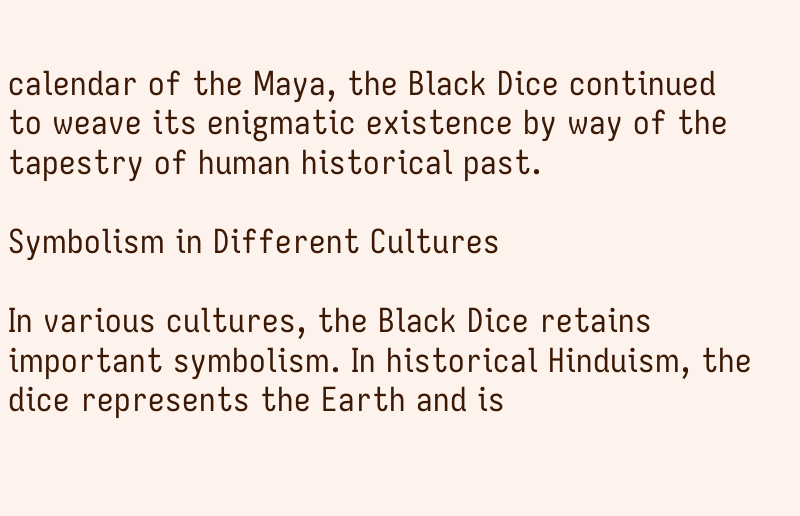calendar of the Maya, the Black Dice continued to weave its enigmatic existence by way of the tapestry of human historical past.

Symbolism in Different Cultures

In various cultures, the Black Dice retains important symbolism. In historical Hinduism, the dice represents the Earth and is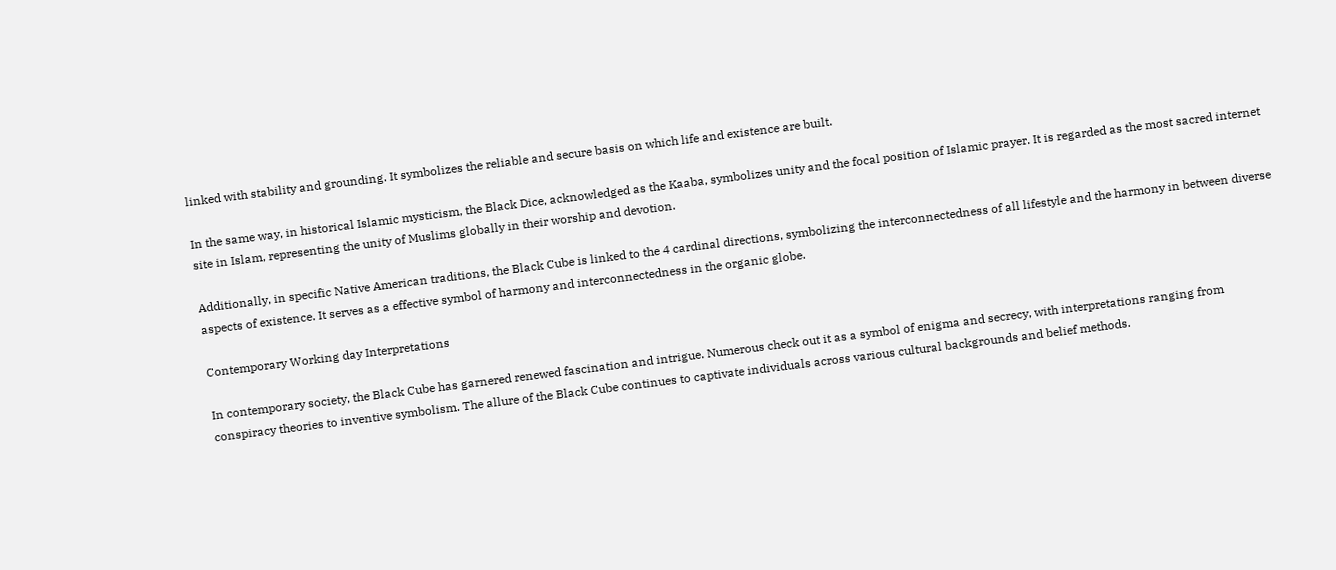linked with stability and grounding. It symbolizes the reliable and secure basis on which life and existence are built.

In the same way, in historical Islamic mysticism, the Black Dice, acknowledged as the Kaaba, symbolizes unity and the focal position of Islamic prayer. It is regarded as the most sacred internet site in Islam, representing the unity of Muslims globally in their worship and devotion.

Additionally, in specific Native American traditions, the Black Cube is linked to the 4 cardinal directions, symbolizing the interconnectedness of all lifestyle and the harmony in between diverse aspects of existence. It serves as a effective symbol of harmony and interconnectedness in the organic globe.

Contemporary Working day Interpretations

In contemporary society, the Black Cube has garnered renewed fascination and intrigue. Numerous check out it as a symbol of enigma and secrecy, with interpretations ranging from conspiracy theories to inventive symbolism. The allure of the Black Cube continues to captivate individuals across various cultural backgrounds and belief methods.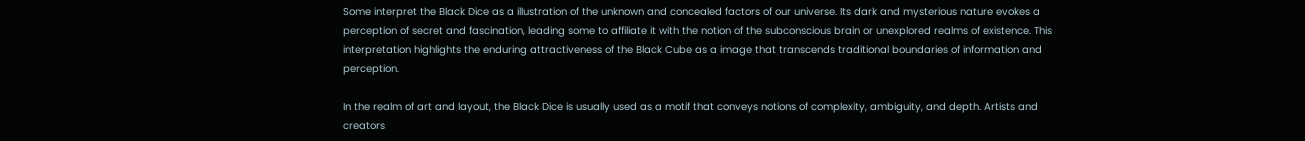Some interpret the Black Dice as a illustration of the unknown and concealed factors of our universe. Its dark and mysterious nature evokes a perception of secret and fascination, leading some to affiliate it with the notion of the subconscious brain or unexplored realms of existence. This interpretation highlights the enduring attractiveness of the Black Cube as a image that transcends traditional boundaries of information and perception.

In the realm of art and layout, the Black Dice is usually used as a motif that conveys notions of complexity, ambiguity, and depth. Artists and creators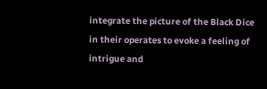integrate the picture of the Black Dice in their operates to evoke a feeling of intrigue and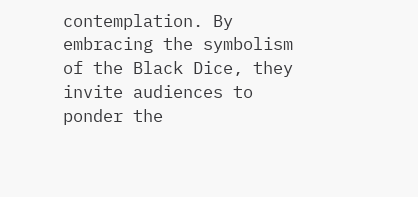contemplation. By embracing the symbolism of the Black Dice, they invite audiences to ponder the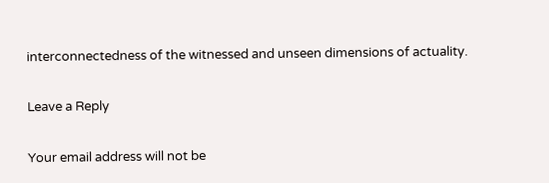interconnectedness of the witnessed and unseen dimensions of actuality.

Leave a Reply

Your email address will not be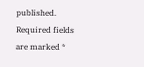published. Required fields are marked *